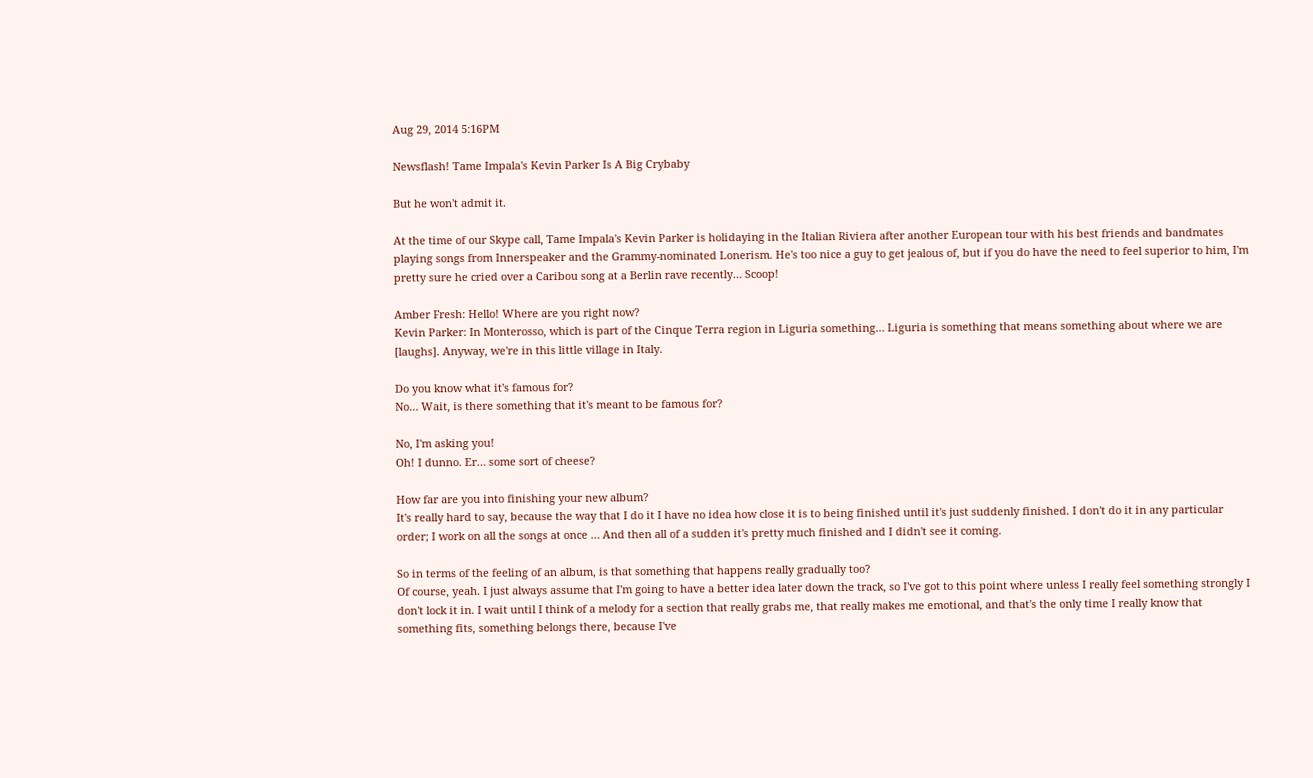Aug 29, 2014 5:16PM

Newsflash! Tame Impala's Kevin Parker Is A Big Crybaby

But he won't admit it.

At the time of our Skype call, Tame Impala's Kevin Parker is holidaying in the Italian Riviera after another European tour with his best friends and bandmates playing songs from Innerspeaker and the Grammy-nominated Lonerism. He's too nice a guy to get jealous of, but if you do have the need to feel superior to him, I'm pretty sure he cried over a Caribou song at a Berlin rave recently… Scoop!

Amber Fresh: Hello! Where are you right now?
Kevin Parker: In Monterosso, which is part of the Cinque Terra region in Liguria something… Liguria is something that means something about where we are [laughs]. Anyway, we're in this little village in Italy.

Do you know what it's famous for?
No… Wait, is there something that it's meant to be famous for?

No, I'm asking you!
Oh! I dunno. Er… some sort of cheese?

How far are you into finishing your new album?
It's really hard to say, because the way that I do it I have no idea how close it is to being finished until it's just suddenly finished. I don't do it in any particular order; I work on all the songs at once … And then all of a sudden it's pretty much finished and I didn't see it coming.

So in terms of the feeling of an album, is that something that happens really gradually too?
Of course, yeah. I just always assume that I'm going to have a better idea later down the track, so I've got to this point where unless I really feel something strongly I don't lock it in. I wait until I think of a melody for a section that really grabs me, that really makes me emotional, and that's the only time I really know that something fits, something belongs there, because I've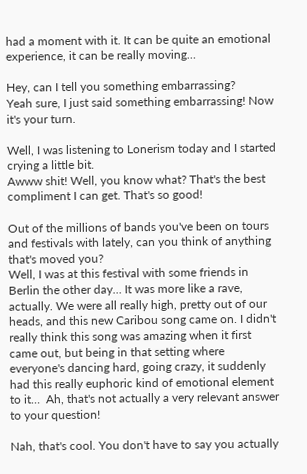had a moment with it. It can be quite an emotional experience, it can be really moving…

Hey, can I tell you something embarrassing?
Yeah sure, I just said something embarrassing! Now it's your turn.

Well, I was listening to Lonerism today and I started crying a little bit.
Awww shit! Well, you know what? That's the best compliment I can get. That's so good!

Out of the millions of bands you've been on tours and festivals with lately, can you think of anything that's moved you?
Well, I was at this festival with some friends in Berlin the other day… It was more like a rave, actually. We were all really high, pretty out of our heads, and this new Caribou song came on. I didn't really think this song was amazing when it first came out, but being in that setting where everyone's dancing hard, going crazy, it suddenly had this really euphoric kind of emotional element to it…  Ah, that's not actually a very relevant answer to your question!

Nah, that's cool. You don't have to say you actually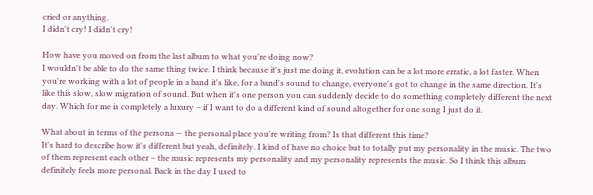cried or anything.
I didn't cry! I didn't cry!

How have you moved on from the last album to what you're doing now?
I wouldn't be able to do the same thing twice. I think because it's just me doing it, evolution can be a lot more erratic, a lot faster. When you're working with a lot of people in a band it's like, for a band's sound to change, everyone's got to change in the same direction. It's like this slow, slow migration of sound. But when it's one person you can suddenly decide to do something completely different the next day. Which for me is completely a luxury – if I want to do a different kind of sound altogether for one song I just do it.

What about in terms of the persona — the personal place you're writing from? Is that different this time?
It's hard to describe how it's different but yeah, definitely. I kind of have no choice but to totally put my personality in the music. The two of them represent each other – the music represents my personality and my personality represents the music. So I think this album definitely feels more personal. Back in the day I used to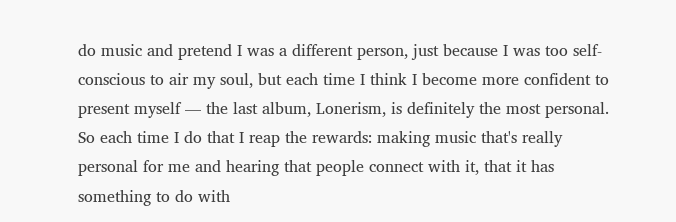do music and pretend I was a different person, just because I was too self-conscious to air my soul, but each time I think I become more confident to present myself — the last album, Lonerism, is definitely the most personal. So each time I do that I reap the rewards: making music that's really personal for me and hearing that people connect with it, that it has something to do with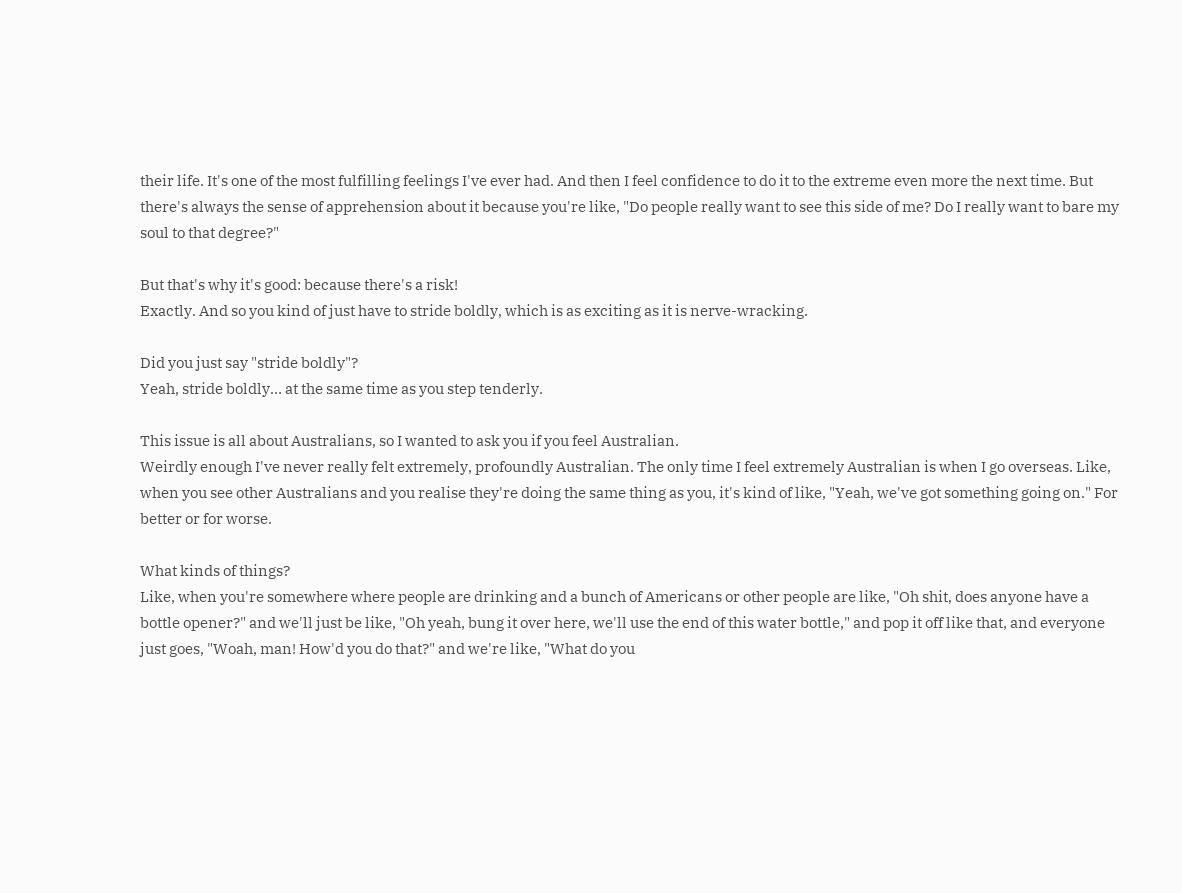their life. It's one of the most fulfilling feelings I've ever had. And then I feel confidence to do it to the extreme even more the next time. But there's always the sense of apprehension about it because you're like, "Do people really want to see this side of me? Do I really want to bare my soul to that degree?"

But that's why it's good: because there's a risk!
Exactly. And so you kind of just have to stride boldly, which is as exciting as it is nerve-wracking.

Did you just say "stride boldly"?
Yeah, stride boldly… at the same time as you step tenderly.

This issue is all about Australians, so I wanted to ask you if you feel Australian.
Weirdly enough I've never really felt extremely, profoundly Australian. The only time I feel extremely Australian is when I go overseas. Like, when you see other Australians and you realise they're doing the same thing as you, it's kind of like, "Yeah, we've got something going on." For better or for worse.

What kinds of things?
Like, when you're somewhere where people are drinking and a bunch of Americans or other people are like, "Oh shit, does anyone have a bottle opener?" and we'll just be like, "Oh yeah, bung it over here, we'll use the end of this water bottle," and pop it off like that, and everyone just goes, "Woah, man! How'd you do that?" and we're like, "What do you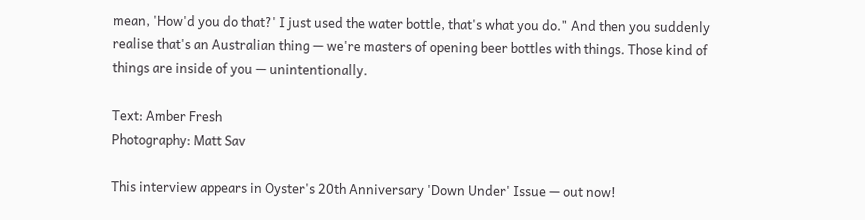mean, 'How'd you do that?' I just used the water bottle, that's what you do." And then you suddenly realise that's an Australian thing — we're masters of opening beer bottles with things. Those kind of things are inside of you — unintentionally.

Text: Amber Fresh
Photography: Matt Sav

This interview appears in Oyster's 20th Anniversary 'Down Under' Issue — out now!